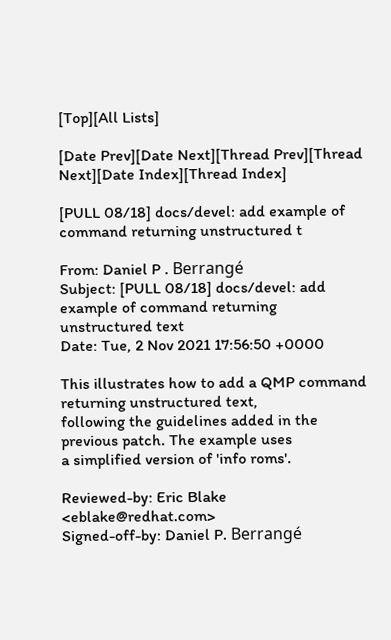[Top][All Lists]

[Date Prev][Date Next][Thread Prev][Thread Next][Date Index][Thread Index]

[PULL 08/18] docs/devel: add example of command returning unstructured t

From: Daniel P . Berrangé
Subject: [PULL 08/18] docs/devel: add example of command returning unstructured text
Date: Tue, 2 Nov 2021 17:56:50 +0000

This illustrates how to add a QMP command returning unstructured text,
following the guidelines added in the previous patch. The example uses
a simplified version of 'info roms'.

Reviewed-by: Eric Blake <eblake@redhat.com>
Signed-off-by: Daniel P. Berrangé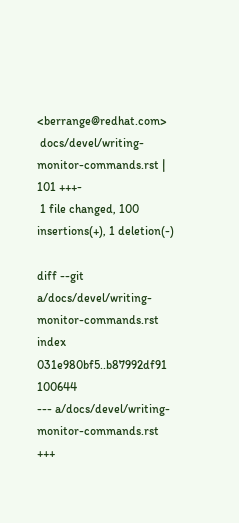<berrange@redhat.com>
 docs/devel/writing-monitor-commands.rst | 101 +++-
 1 file changed, 100 insertions(+), 1 deletion(-)

diff --git a/docs/devel/writing-monitor-commands.rst
index 031e980bf5..b87992df91 100644
--- a/docs/devel/writing-monitor-commands.rst
+++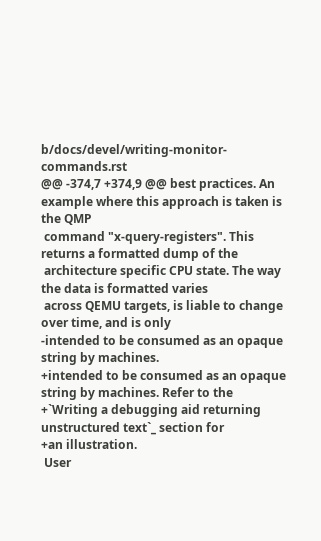b/docs/devel/writing-monitor-commands.rst
@@ -374,7 +374,9 @@ best practices. An example where this approach is taken is
the QMP
 command "x-query-registers". This returns a formatted dump of the
 architecture specific CPU state. The way the data is formatted varies
 across QEMU targets, is liable to change over time, and is only
-intended to be consumed as an opaque string by machines.
+intended to be consumed as an opaque string by machines. Refer to the
+`Writing a debugging aid returning unstructured text`_ section for
+an illustration.
 User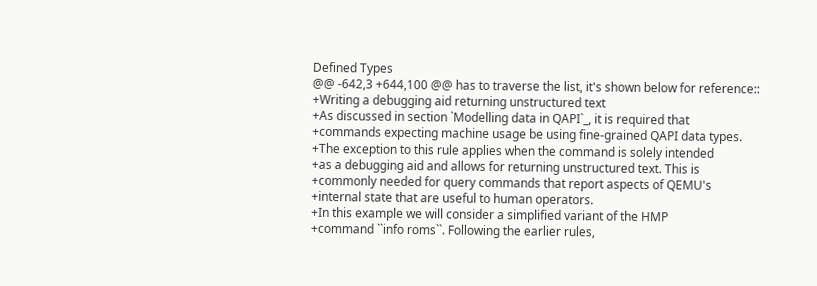Defined Types
@@ -642,3 +644,100 @@ has to traverse the list, it's shown below for reference::
+Writing a debugging aid returning unstructured text
+As discussed in section `Modelling data in QAPI`_, it is required that
+commands expecting machine usage be using fine-grained QAPI data types.
+The exception to this rule applies when the command is solely intended
+as a debugging aid and allows for returning unstructured text. This is
+commonly needed for query commands that report aspects of QEMU's
+internal state that are useful to human operators.
+In this example we will consider a simplified variant of the HMP
+command ``info roms``. Following the earlier rules,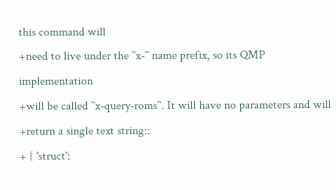this command will
+need to live under the ``x-`` name prefix, so its QMP implementation
+will be called ``x-query-roms``. It will have no parameters and will
+return a single text string::
+ { 'struct':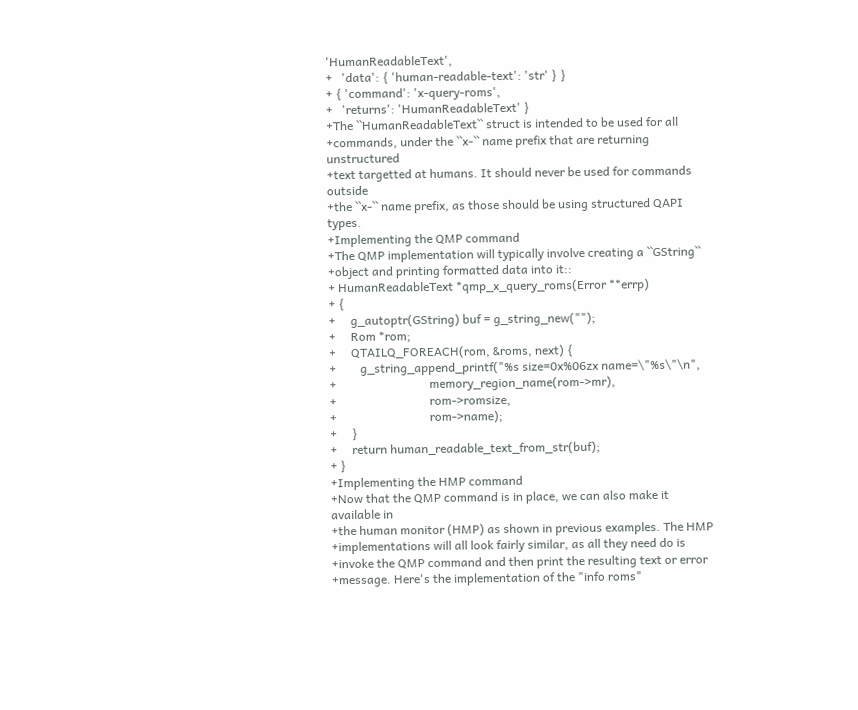'HumanReadableText',
+   'data': { 'human-readable-text': 'str' } }
+ { 'command': 'x-query-roms',
+   'returns': 'HumanReadableText' }
+The ``HumanReadableText`` struct is intended to be used for all
+commands, under the ``x-`` name prefix that are returning unstructured
+text targetted at humans. It should never be used for commands outside
+the ``x-`` name prefix, as those should be using structured QAPI types.
+Implementing the QMP command
+The QMP implementation will typically involve creating a ``GString``
+object and printing formatted data into it::
+ HumanReadableText *qmp_x_query_roms(Error **errp)
+ {
+     g_autoptr(GString) buf = g_string_new("");
+     Rom *rom;
+     QTAILQ_FOREACH(rom, &roms, next) {
+        g_string_append_printf("%s size=0x%06zx name=\"%s\"\n",
+                               memory_region_name(rom->mr),
+                               rom->romsize,
+                               rom->name);
+     }
+     return human_readable_text_from_str(buf);
+ }
+Implementing the HMP command
+Now that the QMP command is in place, we can also make it available in
+the human monitor (HMP) as shown in previous examples. The HMP
+implementations will all look fairly similar, as all they need do is
+invoke the QMP command and then print the resulting text or error
+message. Here's the implementation of the "info roms"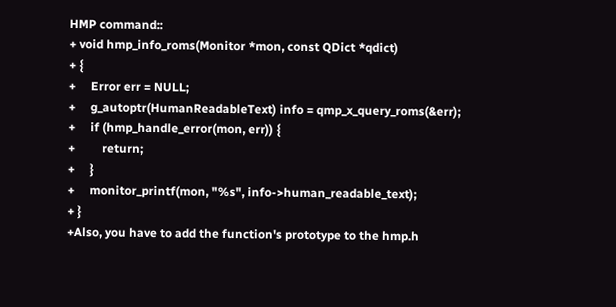HMP command::
+ void hmp_info_roms(Monitor *mon, const QDict *qdict)
+ {
+     Error err = NULL;
+     g_autoptr(HumanReadableText) info = qmp_x_query_roms(&err);
+     if (hmp_handle_error(mon, err)) {
+         return;
+     }
+     monitor_printf(mon, "%s", info->human_readable_text);
+ }
+Also, you have to add the function's prototype to the hmp.h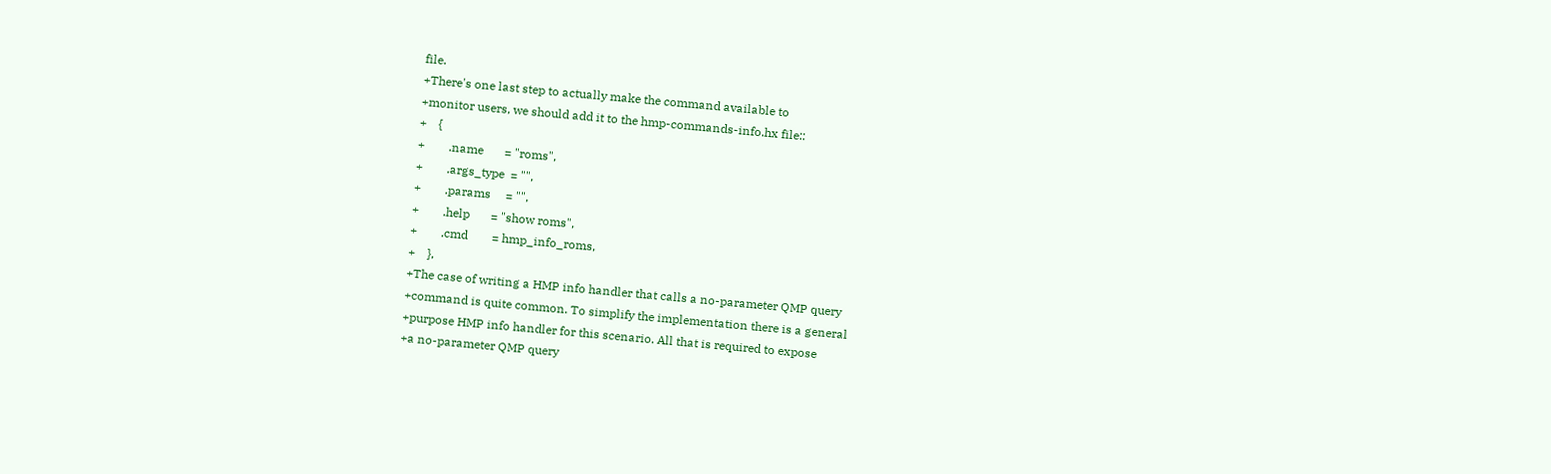file.
+There's one last step to actually make the command available to
+monitor users, we should add it to the hmp-commands-info.hx file::
+    {
+        .name       = "roms",
+        .args_type  = "",
+        .params     = "",
+        .help       = "show roms",
+        .cmd        = hmp_info_roms,
+    },
+The case of writing a HMP info handler that calls a no-parameter QMP query
+command is quite common. To simplify the implementation there is a general
+purpose HMP info handler for this scenario. All that is required to expose
+a no-parameter QMP query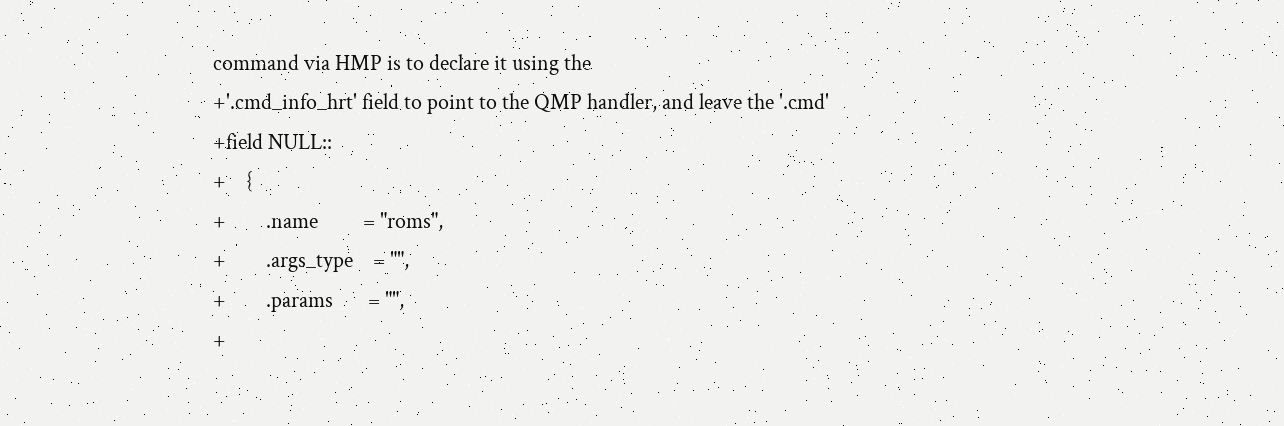command via HMP is to declare it using the
+'.cmd_info_hrt' field to point to the QMP handler, and leave the '.cmd'
+field NULL::
+    {
+        .name         = "roms",
+        .args_type    = "",
+        .params       = "",
+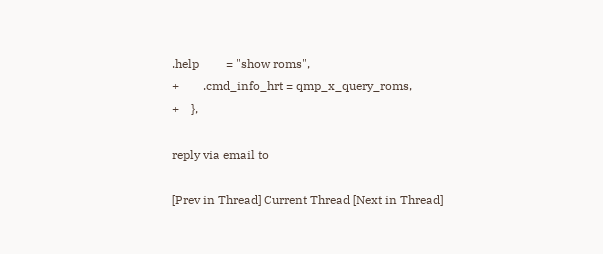.help         = "show roms",
+        .cmd_info_hrt = qmp_x_query_roms,
+    },

reply via email to

[Prev in Thread] Current Thread [Next in Thread]